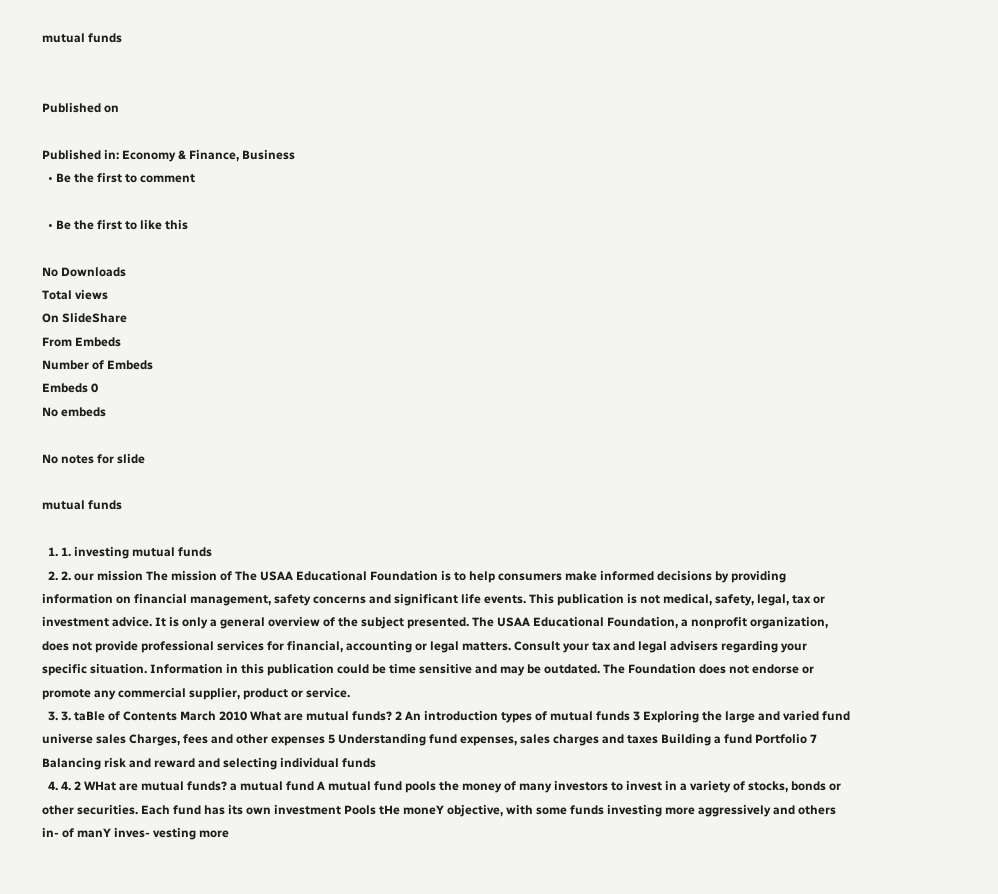mutual funds


Published on

Published in: Economy & Finance, Business
  • Be the first to comment

  • Be the first to like this

No Downloads
Total views
On SlideShare
From Embeds
Number of Embeds
Embeds 0
No embeds

No notes for slide

mutual funds

  1. 1. investing mutual funds
  2. 2. our mission The mission of The USAA Educational Foundation is to help consumers make informed decisions by providing information on financial management, safety concerns and significant life events. This publication is not medical, safety, legal, tax or investment advice. It is only a general overview of the subject presented. The USAA Educational Foundation, a nonprofit organization, does not provide professional services for financial, accounting or legal matters. Consult your tax and legal advisers regarding your specific situation. Information in this publication could be time sensitive and may be outdated. The Foundation does not endorse or promote any commercial supplier, product or service.
  3. 3. taBle of Contents March 2010 What are mutual funds? 2 An introduction types of mutual funds 3 Exploring the large and varied fund universe sales Charges, fees and other expenses 5 Understanding fund expenses, sales charges and taxes Building a fund Portfolio 7 Balancing risk and reward and selecting individual funds
  4. 4. 2 WHat are mutual funds? a mutual fund A mutual fund pools the money of many investors to invest in a variety of stocks, bonds or other securities. Each fund has its own investment Pools tHe moneY objective, with some funds investing more aggressively and others in- of manY inves- vesting more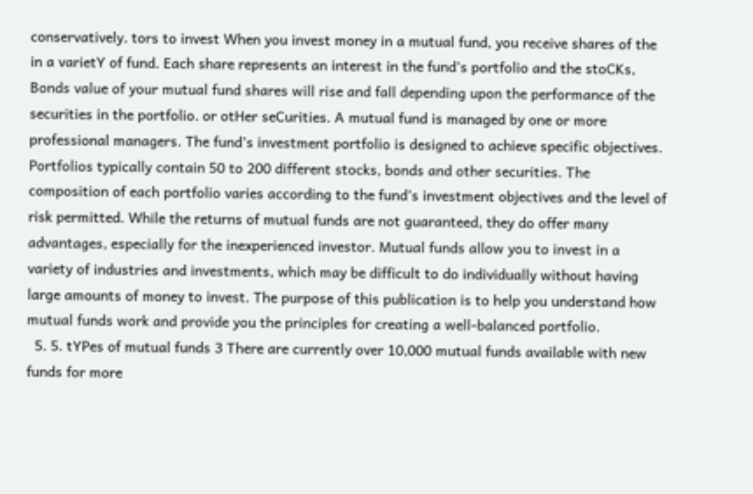conservatively. tors to invest When you invest money in a mutual fund, you receive shares of the in a varietY of fund. Each share represents an interest in the fund’s portfolio and the stoCKs, Bonds value of your mutual fund shares will rise and fall depending upon the performance of the securities in the portfolio. or otHer seCurities. A mutual fund is managed by one or more professional managers. The fund’s investment portfolio is designed to achieve specific objectives. Portfolios typically contain 50 to 200 different stocks, bonds and other securities. The composition of each portfolio varies according to the fund’s investment objectives and the level of risk permitted. While the returns of mutual funds are not guaranteed, they do offer many advantages, especially for the inexperienced investor. Mutual funds allow you to invest in a variety of industries and investments, which may be difficult to do individually without having large amounts of money to invest. The purpose of this publication is to help you understand how mutual funds work and provide you the principles for creating a well-balanced portfolio.
  5. 5. tYPes of mutual funds 3 There are currently over 10,000 mutual funds available with new funds for more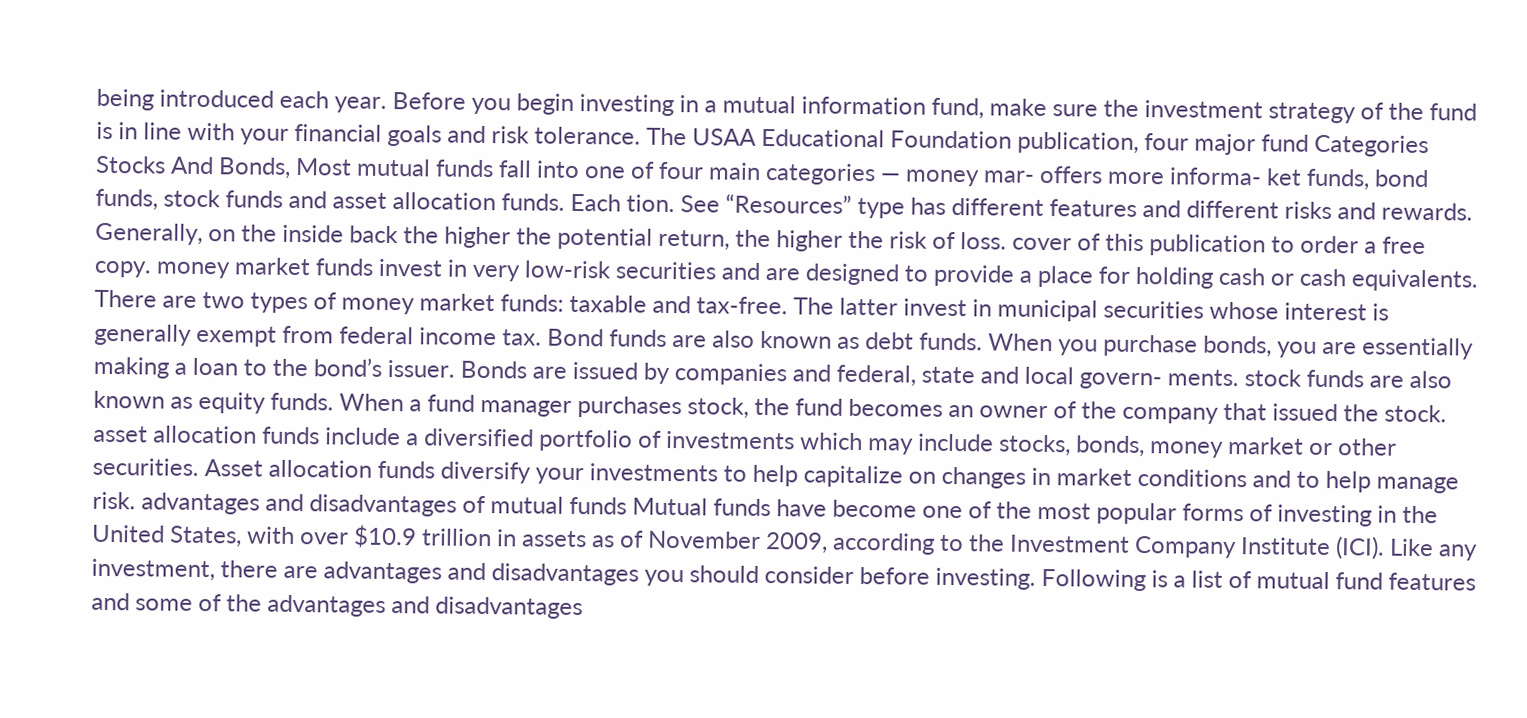being introduced each year. Before you begin investing in a mutual information fund, make sure the investment strategy of the fund is in line with your financial goals and risk tolerance. The USAA Educational Foundation publication, four major fund Categories Stocks And Bonds, Most mutual funds fall into one of four main categories — money mar- offers more informa- ket funds, bond funds, stock funds and asset allocation funds. Each tion. See “Resources” type has different features and different risks and rewards. Generally, on the inside back the higher the potential return, the higher the risk of loss. cover of this publication to order a free copy. money market funds invest in very low-risk securities and are designed to provide a place for holding cash or cash equivalents. There are two types of money market funds: taxable and tax-free. The latter invest in municipal securities whose interest is generally exempt from federal income tax. Bond funds are also known as debt funds. When you purchase bonds, you are essentially making a loan to the bond’s issuer. Bonds are issued by companies and federal, state and local govern- ments. stock funds are also known as equity funds. When a fund manager purchases stock, the fund becomes an owner of the company that issued the stock. asset allocation funds include a diversified portfolio of investments which may include stocks, bonds, money market or other securities. Asset allocation funds diversify your investments to help capitalize on changes in market conditions and to help manage risk. advantages and disadvantages of mutual funds Mutual funds have become one of the most popular forms of investing in the United States, with over $10.9 trillion in assets as of November 2009, according to the Investment Company Institute (ICI). Like any investment, there are advantages and disadvantages you should consider before investing. Following is a list of mutual fund features and some of the advantages and disadvantages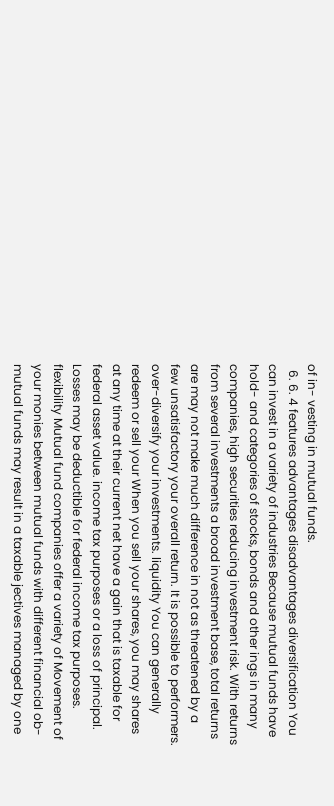of in- vesting in mutual funds.
  6. 6. 4 features advantages disadvantages diversification You can invest in a variety of industries Because mutual funds have hold- and categories of stocks, bonds and other ings in many companies, high securities reducing investment risk. With returns from several investments a broad investment base, total returns are may not make much difference in not as threatened by a few unsatisfactory your overall return. It is possible to performers. over-diversify your investments. liquidity You can generally redeem or sell your When you sell your shares, you may shares at any time at their current net have a gain that is taxable for federal asset value. income tax purposes or a loss of principal. Losses may be deductible for federal income tax purposes. flexibility Mutual fund companies offer a variety of Movement of your monies between mutual funds with different financial ob- mutual funds may result in a taxable jectives managed by one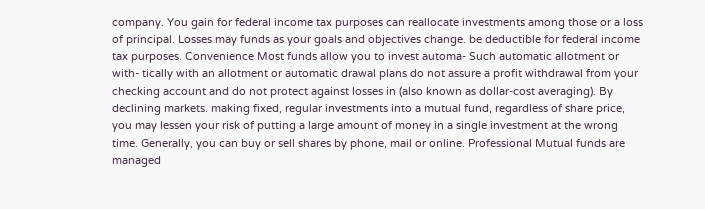company. You gain for federal income tax purposes can reallocate investments among those or a loss of principal. Losses may funds as your goals and objectives change. be deductible for federal income tax purposes. Convenience Most funds allow you to invest automa- Such automatic allotment or with- tically with an allotment or automatic drawal plans do not assure a profit withdrawal from your checking account and do not protect against losses in (also known as dollar-cost averaging). By declining markets. making fixed, regular investments into a mutual fund, regardless of share price, you may lessen your risk of putting a large amount of money in a single investment at the wrong time. Generally, you can buy or sell shares by phone, mail or online. Professional Mutual funds are managed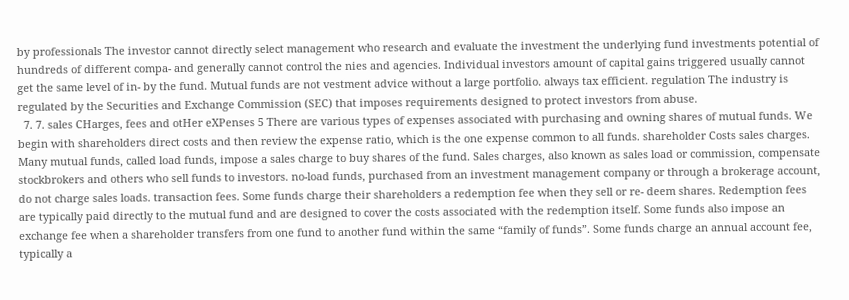by professionals The investor cannot directly select management who research and evaluate the investment the underlying fund investments potential of hundreds of different compa- and generally cannot control the nies and agencies. Individual investors amount of capital gains triggered usually cannot get the same level of in- by the fund. Mutual funds are not vestment advice without a large portfolio. always tax efficient. regulation The industry is regulated by the Securities and Exchange Commission (SEC) that imposes requirements designed to protect investors from abuse.
  7. 7. sales CHarges, fees and otHer eXPenses 5 There are various types of expenses associated with purchasing and owning shares of mutual funds. We begin with shareholders direct costs and then review the expense ratio, which is the one expense common to all funds. shareholder Costs sales charges. Many mutual funds, called load funds, impose a sales charge to buy shares of the fund. Sales charges, also known as sales load or commission, compensate stockbrokers and others who sell funds to investors. no-load funds, purchased from an investment management company or through a brokerage account, do not charge sales loads. transaction fees. Some funds charge their shareholders a redemption fee when they sell or re- deem shares. Redemption fees are typically paid directly to the mutual fund and are designed to cover the costs associated with the redemption itself. Some funds also impose an exchange fee when a shareholder transfers from one fund to another fund within the same “family of funds”. Some funds charge an annual account fee, typically a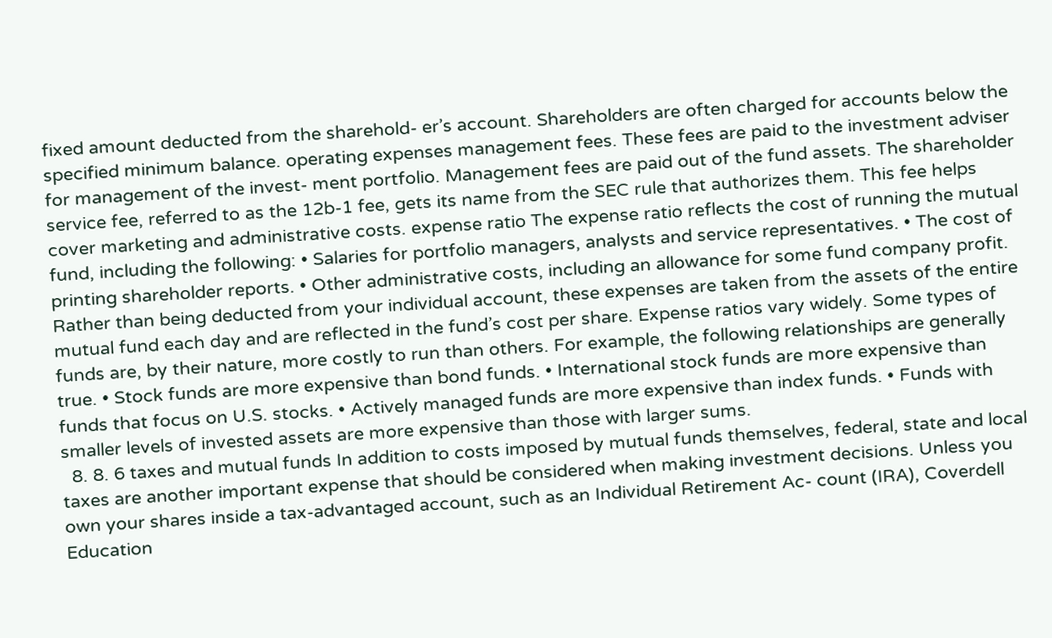fixed amount deducted from the sharehold- er’s account. Shareholders are often charged for accounts below the specified minimum balance. operating expenses management fees. These fees are paid to the investment adviser for management of the invest- ment portfolio. Management fees are paid out of the fund assets. The shareholder service fee, referred to as the 12b-1 fee, gets its name from the SEC rule that authorizes them. This fee helps cover marketing and administrative costs. expense ratio The expense ratio reflects the cost of running the mutual fund, including the following: • Salaries for portfolio managers, analysts and service representatives. • The cost of printing shareholder reports. • Other administrative costs, including an allowance for some fund company profit. Rather than being deducted from your individual account, these expenses are taken from the assets of the entire mutual fund each day and are reflected in the fund’s cost per share. Expense ratios vary widely. Some types of funds are, by their nature, more costly to run than others. For example, the following relationships are generally true. • Stock funds are more expensive than bond funds. • International stock funds are more expensive than funds that focus on U.S. stocks. • Actively managed funds are more expensive than index funds. • Funds with smaller levels of invested assets are more expensive than those with larger sums.
  8. 8. 6 taxes and mutual funds In addition to costs imposed by mutual funds themselves, federal, state and local taxes are another important expense that should be considered when making investment decisions. Unless you own your shares inside a tax-advantaged account, such as an Individual Retirement Ac- count (IRA), Coverdell Education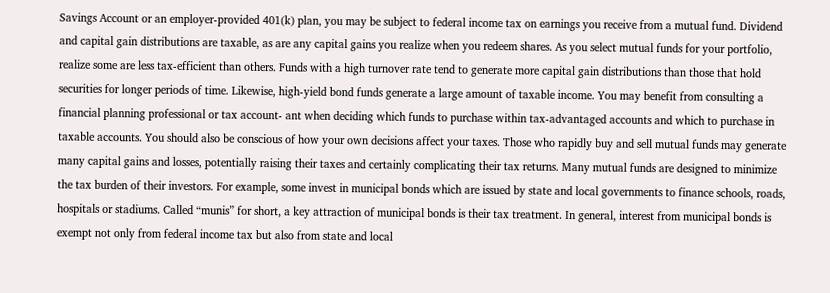Savings Account or an employer-provided 401(k) plan, you may be subject to federal income tax on earnings you receive from a mutual fund. Dividend and capital gain distributions are taxable, as are any capital gains you realize when you redeem shares. As you select mutual funds for your portfolio, realize some are less tax-efficient than others. Funds with a high turnover rate tend to generate more capital gain distributions than those that hold securities for longer periods of time. Likewise, high-yield bond funds generate a large amount of taxable income. You may benefit from consulting a financial planning professional or tax account- ant when deciding which funds to purchase within tax-advantaged accounts and which to purchase in taxable accounts. You should also be conscious of how your own decisions affect your taxes. Those who rapidly buy and sell mutual funds may generate many capital gains and losses, potentially raising their taxes and certainly complicating their tax returns. Many mutual funds are designed to minimize the tax burden of their investors. For example, some invest in municipal bonds which are issued by state and local governments to finance schools, roads, hospitals or stadiums. Called “munis” for short, a key attraction of municipal bonds is their tax treatment. In general, interest from municipal bonds is exempt not only from federal income tax but also from state and local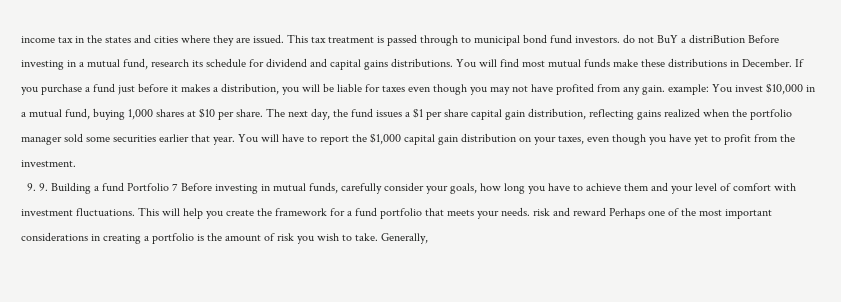income tax in the states and cities where they are issued. This tax treatment is passed through to municipal bond fund investors. do not BuY a distriBution Before investing in a mutual fund, research its schedule for dividend and capital gains distributions. You will find most mutual funds make these distributions in December. If you purchase a fund just before it makes a distribution, you will be liable for taxes even though you may not have profited from any gain. example: You invest $10,000 in a mutual fund, buying 1,000 shares at $10 per share. The next day, the fund issues a $1 per share capital gain distribution, reflecting gains realized when the portfolio manager sold some securities earlier that year. You will have to report the $1,000 capital gain distribution on your taxes, even though you have yet to profit from the investment.
  9. 9. Building a fund Portfolio 7 Before investing in mutual funds, carefully consider your goals, how long you have to achieve them and your level of comfort with investment fluctuations. This will help you create the framework for a fund portfolio that meets your needs. risk and reward Perhaps one of the most important considerations in creating a portfolio is the amount of risk you wish to take. Generally,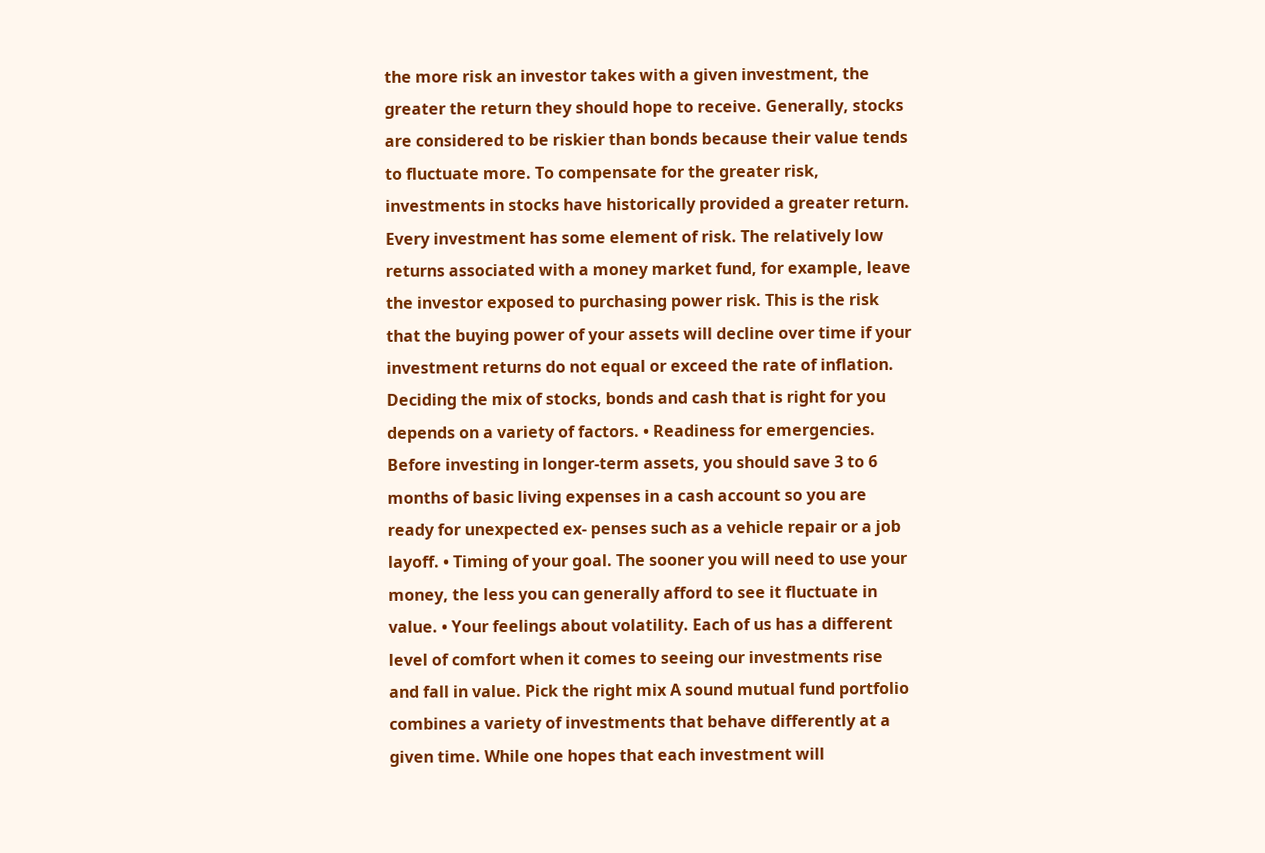the more risk an investor takes with a given investment, the greater the return they should hope to receive. Generally, stocks are considered to be riskier than bonds because their value tends to fluctuate more. To compensate for the greater risk, investments in stocks have historically provided a greater return. Every investment has some element of risk. The relatively low returns associated with a money market fund, for example, leave the investor exposed to purchasing power risk. This is the risk that the buying power of your assets will decline over time if your investment returns do not equal or exceed the rate of inflation. Deciding the mix of stocks, bonds and cash that is right for you depends on a variety of factors. • Readiness for emergencies. Before investing in longer-term assets, you should save 3 to 6 months of basic living expenses in a cash account so you are ready for unexpected ex- penses such as a vehicle repair or a job layoff. • Timing of your goal. The sooner you will need to use your money, the less you can generally afford to see it fluctuate in value. • Your feelings about volatility. Each of us has a different level of comfort when it comes to seeing our investments rise and fall in value. Pick the right mix A sound mutual fund portfolio combines a variety of investments that behave differently at a given time. While one hopes that each investment will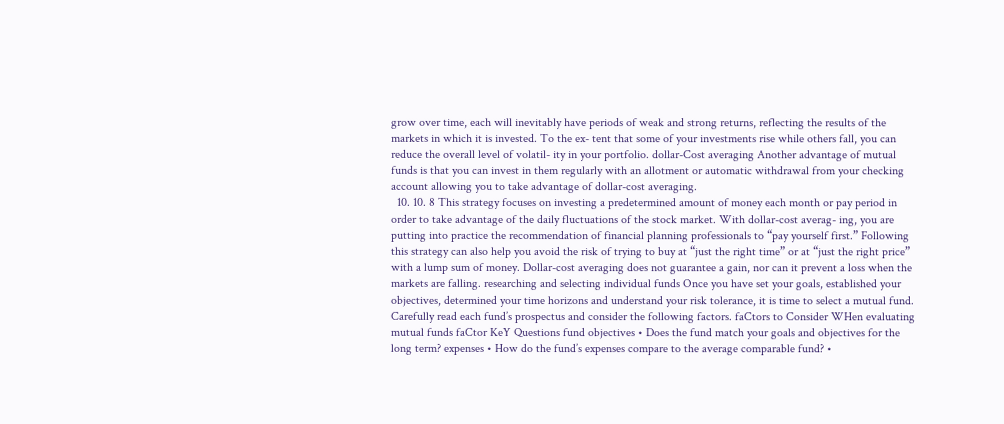grow over time, each will inevitably have periods of weak and strong returns, reflecting the results of the markets in which it is invested. To the ex- tent that some of your investments rise while others fall, you can reduce the overall level of volatil- ity in your portfolio. dollar-Cost averaging Another advantage of mutual funds is that you can invest in them regularly with an allotment or automatic withdrawal from your checking account allowing you to take advantage of dollar-cost averaging.
  10. 10. 8 This strategy focuses on investing a predetermined amount of money each month or pay period in order to take advantage of the daily fluctuations of the stock market. With dollar-cost averag- ing, you are putting into practice the recommendation of financial planning professionals to “pay yourself first.” Following this strategy can also help you avoid the risk of trying to buy at “just the right time” or at “just the right price” with a lump sum of money. Dollar-cost averaging does not guarantee a gain, nor can it prevent a loss when the markets are falling. researching and selecting individual funds Once you have set your goals, established your objectives, determined your time horizons and understand your risk tolerance, it is time to select a mutual fund. Carefully read each fund’s prospectus and consider the following factors. faCtors to Consider WHen evaluating mutual funds faCtor KeY Questions fund objectives • Does the fund match your goals and objectives for the long term? expenses • How do the fund’s expenses compare to the average comparable fund? •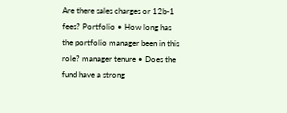Are there sales charges or 12b-1 fees? Portfolio • How long has the portfolio manager been in this role? manager tenure • Does the fund have a strong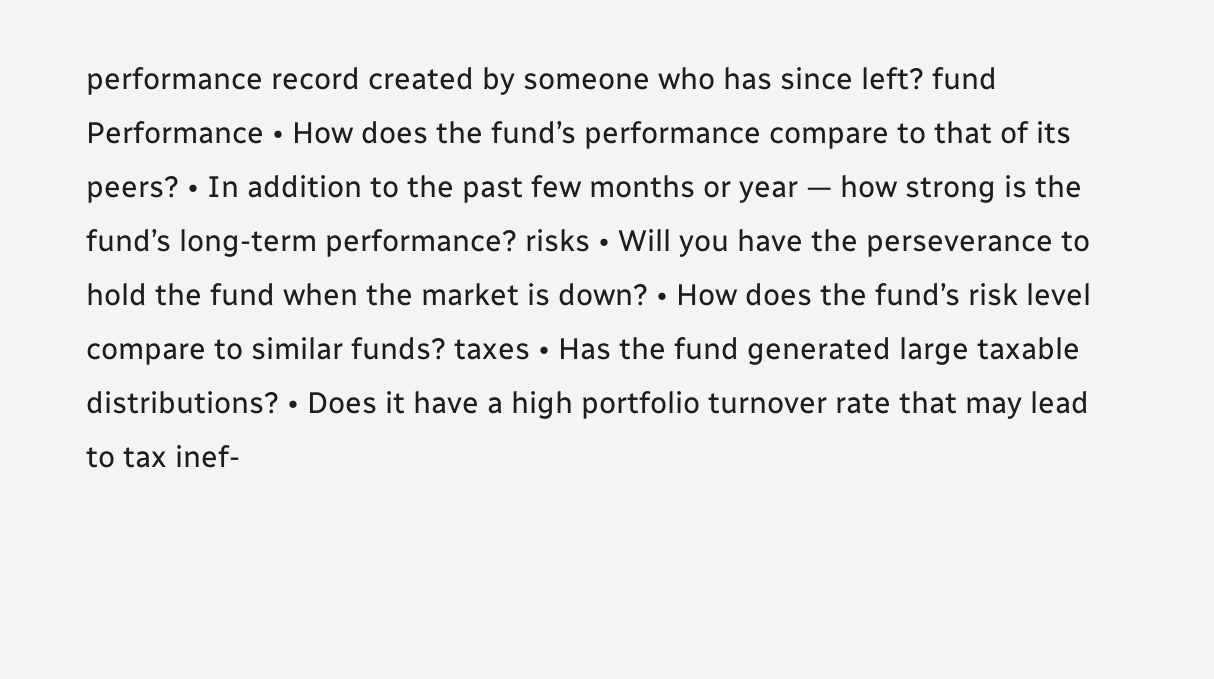performance record created by someone who has since left? fund Performance • How does the fund’s performance compare to that of its peers? • In addition to the past few months or year — how strong is the fund’s long-term performance? risks • Will you have the perseverance to hold the fund when the market is down? • How does the fund’s risk level compare to similar funds? taxes • Has the fund generated large taxable distributions? • Does it have a high portfolio turnover rate that may lead to tax inef-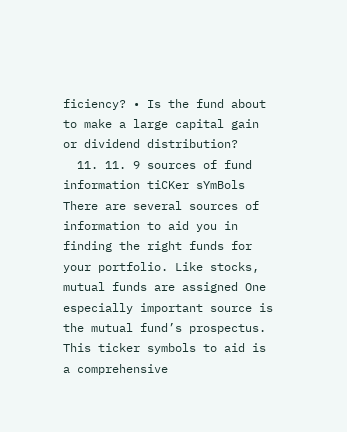ficiency? • Is the fund about to make a large capital gain or dividend distribution?
  11. 11. 9 sources of fund information tiCKer sYmBols There are several sources of information to aid you in finding the right funds for your portfolio. Like stocks, mutual funds are assigned One especially important source is the mutual fund’s prospectus. This ticker symbols to aid is a comprehensive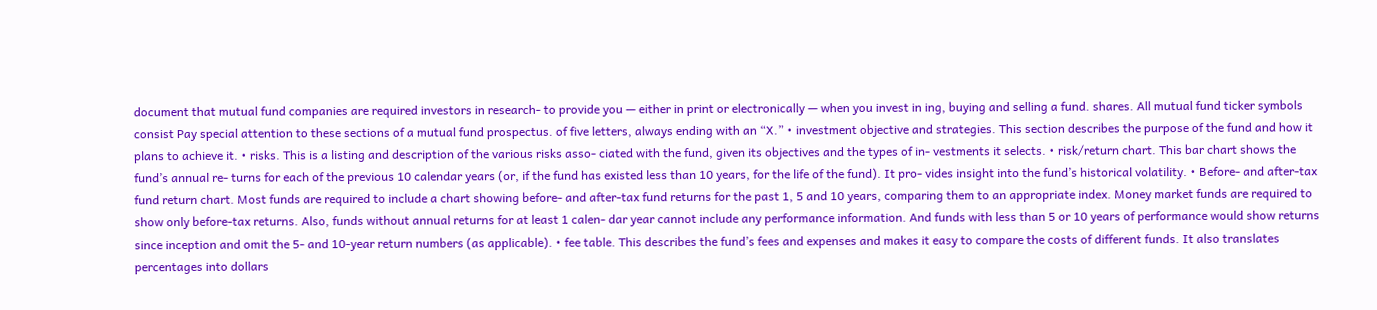document that mutual fund companies are required investors in research- to provide you — either in print or electronically — when you invest in ing, buying and selling a fund. shares. All mutual fund ticker symbols consist Pay special attention to these sections of a mutual fund prospectus. of five letters, always ending with an “X.” • investment objective and strategies. This section describes the purpose of the fund and how it plans to achieve it. • risks. This is a listing and description of the various risks asso- ciated with the fund, given its objectives and the types of in- vestments it selects. • risk/return chart. This bar chart shows the fund’s annual re- turns for each of the previous 10 calendar years (or, if the fund has existed less than 10 years, for the life of the fund). It pro- vides insight into the fund’s historical volatility. • Before- and after-tax fund return chart. Most funds are required to include a chart showing before- and after-tax fund returns for the past 1, 5 and 10 years, comparing them to an appropriate index. Money market funds are required to show only before-tax returns. Also, funds without annual returns for at least 1 calen- dar year cannot include any performance information. And funds with less than 5 or 10 years of performance would show returns since inception and omit the 5- and 10-year return numbers (as applicable). • fee table. This describes the fund’s fees and expenses and makes it easy to compare the costs of different funds. It also translates percentages into dollars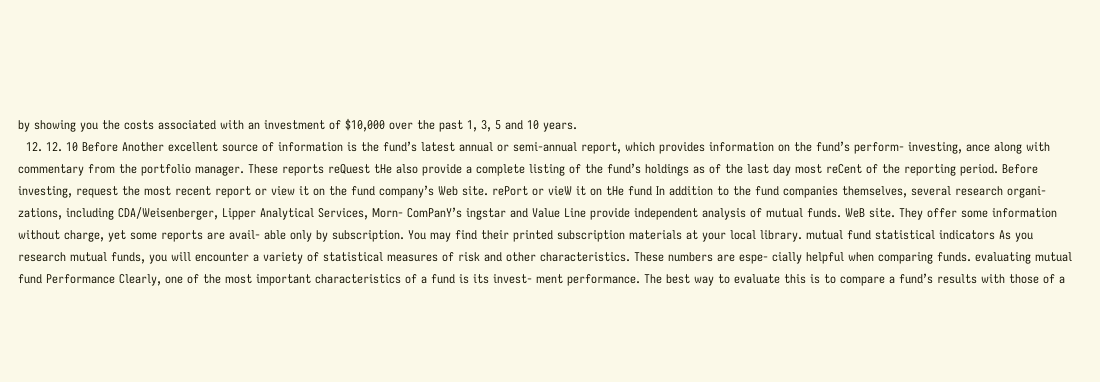by showing you the costs associated with an investment of $10,000 over the past 1, 3, 5 and 10 years.
  12. 12. 10 Before Another excellent source of information is the fund’s latest annual or semi-annual report, which provides information on the fund’s perform- investing, ance along with commentary from the portfolio manager. These reports reQuest tHe also provide a complete listing of the fund’s holdings as of the last day most reCent of the reporting period. Before investing, request the most recent report or view it on the fund company’s Web site. rePort or vieW it on tHe fund In addition to the fund companies themselves, several research organi- zations, including CDA/Weisenberger, Lipper Analytical Services, Morn- ComPanY’s ingstar and Value Line provide independent analysis of mutual funds. WeB site. They offer some information without charge, yet some reports are avail- able only by subscription. You may find their printed subscription materials at your local library. mutual fund statistical indicators As you research mutual funds, you will encounter a variety of statistical measures of risk and other characteristics. These numbers are espe- cially helpful when comparing funds. evaluating mutual fund Performance Clearly, one of the most important characteristics of a fund is its invest- ment performance. The best way to evaluate this is to compare a fund’s results with those of a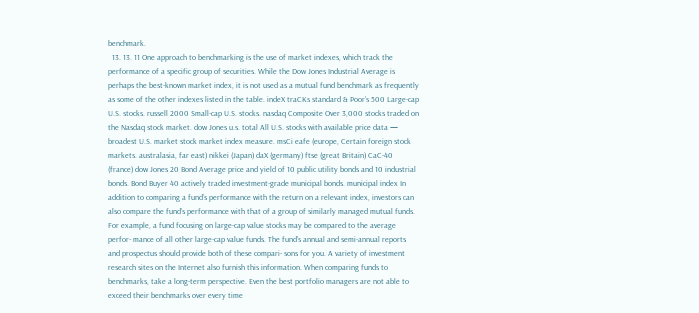benchmark.
  13. 13. 11 One approach to benchmarking is the use of market indexes, which track the performance of a specific group of securities. While the Dow Jones Industrial Average is perhaps the best-known market index, it is not used as a mutual fund benchmark as frequently as some of the other indexes listed in the table. indeX traCKs standard & Poor’s 500 Large-cap U.S. stocks. russell 2000 Small-cap U.S. stocks. nasdaq Composite Over 3,000 stocks traded on the Nasdaq stock market. dow Jones u.s. total All U.S. stocks with available price data — broadest U.S. market stock market index measure. msCi eafe (europe, Certain foreign stock markets. australasia, far east) nikkei (Japan) daX (germany) ftse (great Britain) CaC-40 (france) dow Jones 20 Bond Average price and yield of 10 public utility bonds and 10 industrial bonds. Bond Buyer 40 actively traded investment-grade municipal bonds. municipal index In addition to comparing a fund’s performance with the return on a relevant index, investors can also compare the fund’s performance with that of a group of similarly managed mutual funds. For example, a fund focusing on large-cap value stocks may be compared to the average perfor- mance of all other large-cap value funds. The fund’s annual and semi-annual reports and prospectus should provide both of these compari- sons for you. A variety of investment research sites on the Internet also furnish this information. When comparing funds to benchmarks, take a long-term perspective. Even the best portfolio managers are not able to exceed their benchmarks over every time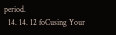period.
  14. 14. 12 foCusing Your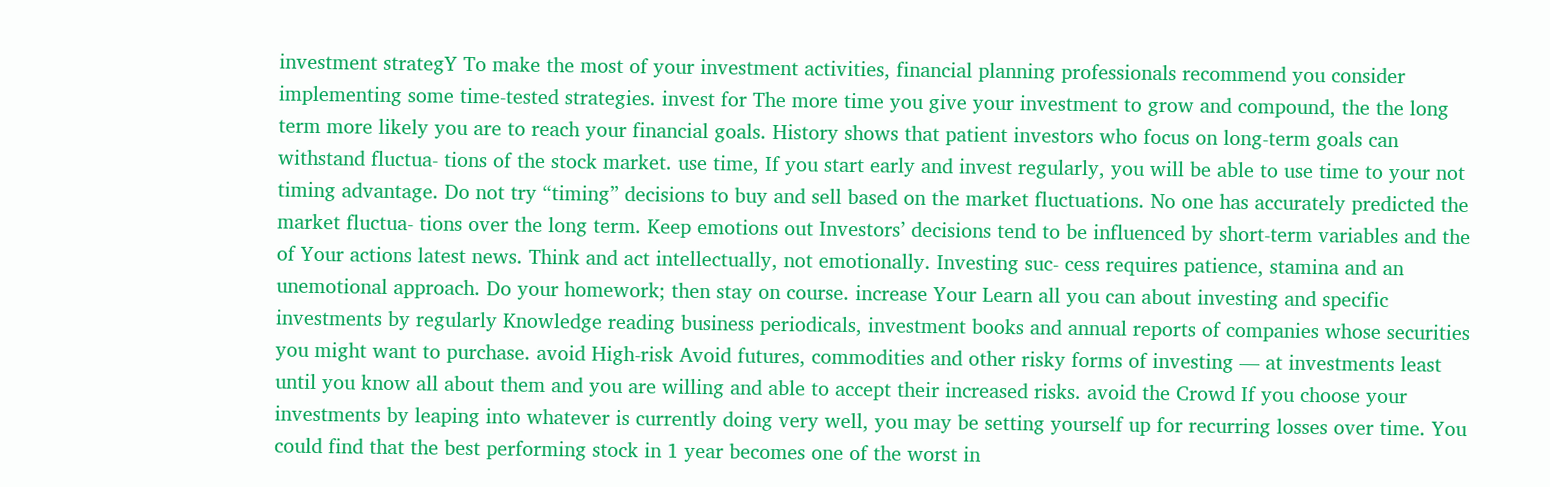investment strategY To make the most of your investment activities, financial planning professionals recommend you consider implementing some time-tested strategies. invest for The more time you give your investment to grow and compound, the the long term more likely you are to reach your financial goals. History shows that patient investors who focus on long-term goals can withstand fluctua- tions of the stock market. use time, If you start early and invest regularly, you will be able to use time to your not timing advantage. Do not try “timing” decisions to buy and sell based on the market fluctuations. No one has accurately predicted the market fluctua- tions over the long term. Keep emotions out Investors’ decisions tend to be influenced by short-term variables and the of Your actions latest news. Think and act intellectually, not emotionally. Investing suc- cess requires patience, stamina and an unemotional approach. Do your homework; then stay on course. increase Your Learn all you can about investing and specific investments by regularly Knowledge reading business periodicals, investment books and annual reports of companies whose securities you might want to purchase. avoid High-risk Avoid futures, commodities and other risky forms of investing — at investments least until you know all about them and you are willing and able to accept their increased risks. avoid the Crowd If you choose your investments by leaping into whatever is currently doing very well, you may be setting yourself up for recurring losses over time. You could find that the best performing stock in 1 year becomes one of the worst in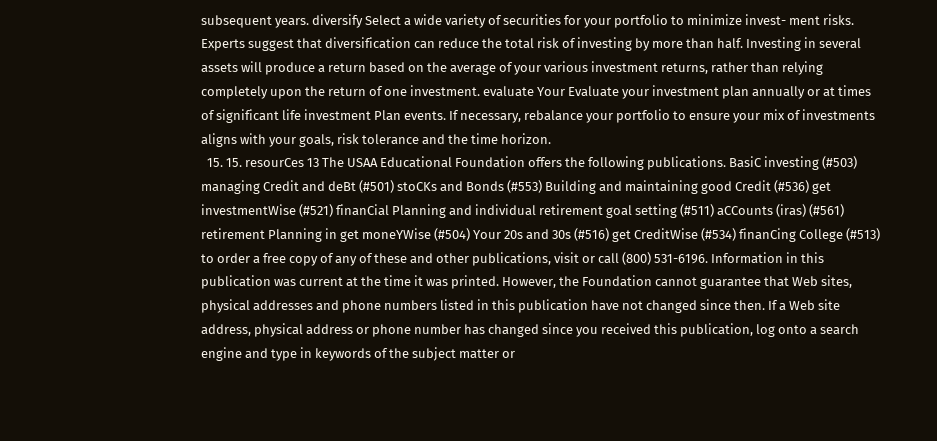subsequent years. diversify Select a wide variety of securities for your portfolio to minimize invest- ment risks. Experts suggest that diversification can reduce the total risk of investing by more than half. Investing in several assets will produce a return based on the average of your various investment returns, rather than relying completely upon the return of one investment. evaluate Your Evaluate your investment plan annually or at times of significant life investment Plan events. If necessary, rebalance your portfolio to ensure your mix of investments aligns with your goals, risk tolerance and the time horizon.
  15. 15. resourCes 13 The USAA Educational Foundation offers the following publications. BasiC investing (#503) managing Credit and deBt (#501) stoCKs and Bonds (#553) Building and maintaining good Credit (#536) get investmentWise (#521) finanCial Planning and individual retirement goal setting (#511) aCCounts (iras) (#561) retirement Planning in get moneYWise (#504) Your 20s and 30s (#516) get CreditWise (#534) finanCing College (#513) to order a free copy of any of these and other publications, visit or call (800) 531-6196. Information in this publication was current at the time it was printed. However, the Foundation cannot guarantee that Web sites, physical addresses and phone numbers listed in this publication have not changed since then. If a Web site address, physical address or phone number has changed since you received this publication, log onto a search engine and type in keywords of the subject matter or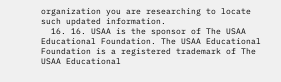organization you are researching to locate such updated information.
  16. 16. USAA is the sponsor of The USAA Educational Foundation. The USAA Educational Foundation is a registered trademark of The USAA Educational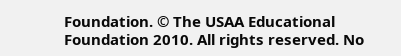Foundation. © The USAA Educational Foundation 2010. All rights reserved. No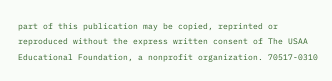part of this publication may be copied, reprinted or reproduced without the express written consent of The USAA Educational Foundation, a nonprofit organization. 70517-0310